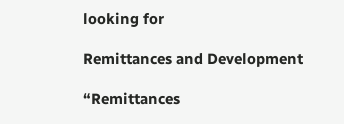looking for

Remittances and Development

“Remittances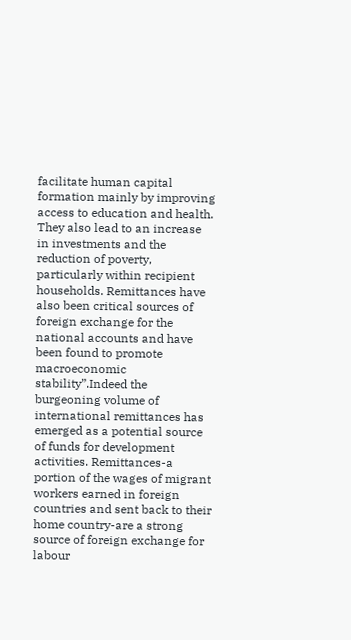facilitate human capital formation mainly by improving access to education and health. They also lead to an increase in investments and the reduction of poverty, particularly within recipient households. Remittances have also been critical sources of foreign exchange for the national accounts and have been found to promote macroeconomic stability”.Indeed the burgeoning volume of international remittances has emerged as a potential source of funds for development activities. Remittances-a portion of the wages of migrant workers earned in foreign countries and sent back to their home country-are a strong source of foreign exchange for labour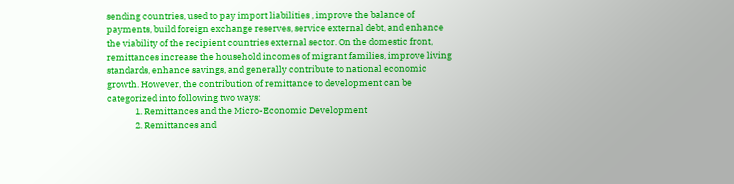sending countries, used to pay import liabilities , improve the balance of payments, build foreign exchange reserves, service external debt, and enhance the viability of the recipient countries external sector. On the domestic front, remittances increase the household incomes of migrant families, improve living standards, enhance savings, and generally contribute to national economic growth. However, the contribution of remittance to development can be categorized into following two ways:
              1. Remittances and the Micro-Economic Development
              2. Remittances and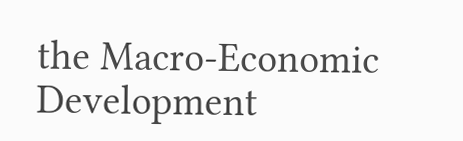the Macro-Economic Development